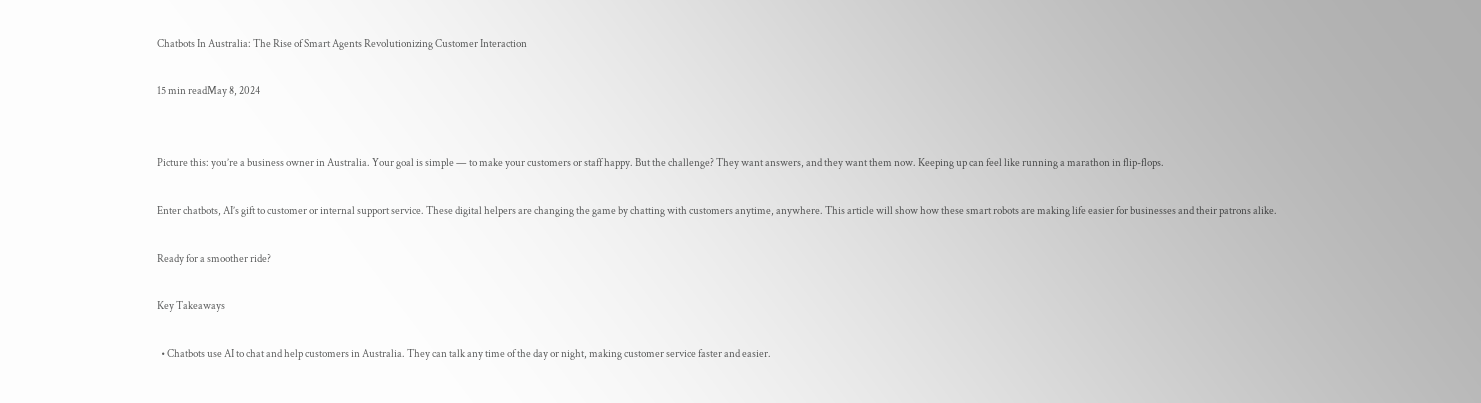Chatbots In Australia: The Rise of Smart Agents Revolutionizing Customer Interaction

15 min readMay 8, 2024


Picture this: you’re a business owner in Australia. Your goal is simple — to make your customers or staff happy. But the challenge? They want answers, and they want them now. Keeping up can feel like running a marathon in flip-flops.

Enter chatbots, AI’s gift to customer or internal support service. These digital helpers are changing the game by chatting with customers anytime, anywhere. This article will show how these smart robots are making life easier for businesses and their patrons alike.

Ready for a smoother ride?

Key Takeaways

  • Chatbots use AI to chat and help customers in Australia. They can talk any time of the day or night, making customer service faster and easier.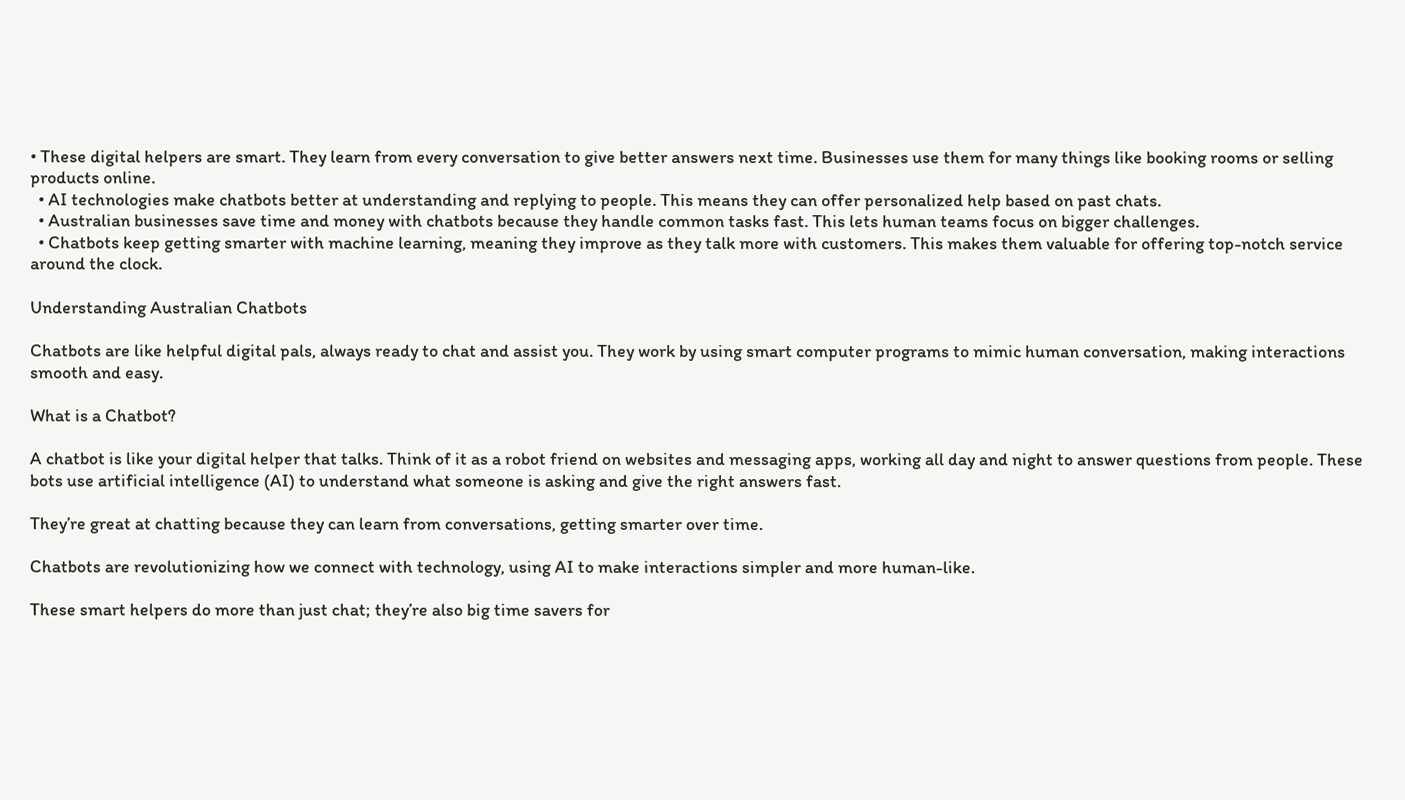• These digital helpers are smart. They learn from every conversation to give better answers next time. Businesses use them for many things like booking rooms or selling products online.
  • AI technologies make chatbots better at understanding and replying to people. This means they can offer personalized help based on past chats.
  • Australian businesses save time and money with chatbots because they handle common tasks fast. This lets human teams focus on bigger challenges.
  • Chatbots keep getting smarter with machine learning, meaning they improve as they talk more with customers. This makes them valuable for offering top-notch service around the clock.

Understanding Australian Chatbots

Chatbots are like helpful digital pals, always ready to chat and assist you. They work by using smart computer programs to mimic human conversation, making interactions smooth and easy.

What is a Chatbot?

A chatbot is like your digital helper that talks. Think of it as a robot friend on websites and messaging apps, working all day and night to answer questions from people. These bots use artificial intelligence (AI) to understand what someone is asking and give the right answers fast.

They’re great at chatting because they can learn from conversations, getting smarter over time.

Chatbots are revolutionizing how we connect with technology, using AI to make interactions simpler and more human-like.

These smart helpers do more than just chat; they’re also big time savers for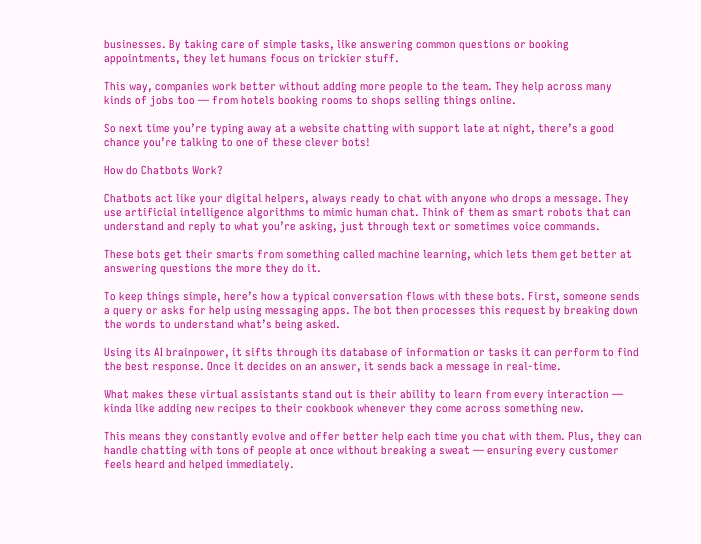businesses. By taking care of simple tasks, like answering common questions or booking appointments, they let humans focus on trickier stuff.

This way, companies work better without adding more people to the team. They help across many kinds of jobs too — from hotels booking rooms to shops selling things online.

So next time you’re typing away at a website chatting with support late at night, there’s a good chance you’re talking to one of these clever bots!

How do Chatbots Work?

Chatbots act like your digital helpers, always ready to chat with anyone who drops a message. They use artificial intelligence algorithms to mimic human chat. Think of them as smart robots that can understand and reply to what you’re asking, just through text or sometimes voice commands.

These bots get their smarts from something called machine learning, which lets them get better at answering questions the more they do it.

To keep things simple, here’s how a typical conversation flows with these bots. First, someone sends a query or asks for help using messaging apps. The bot then processes this request by breaking down the words to understand what’s being asked.

Using its AI brainpower, it sifts through its database of information or tasks it can perform to find the best response. Once it decides on an answer, it sends back a message in real-time.

What makes these virtual assistants stand out is their ability to learn from every interaction — kinda like adding new recipes to their cookbook whenever they come across something new.

This means they constantly evolve and offer better help each time you chat with them. Plus, they can handle chatting with tons of people at once without breaking a sweat — ensuring every customer feels heard and helped immediately.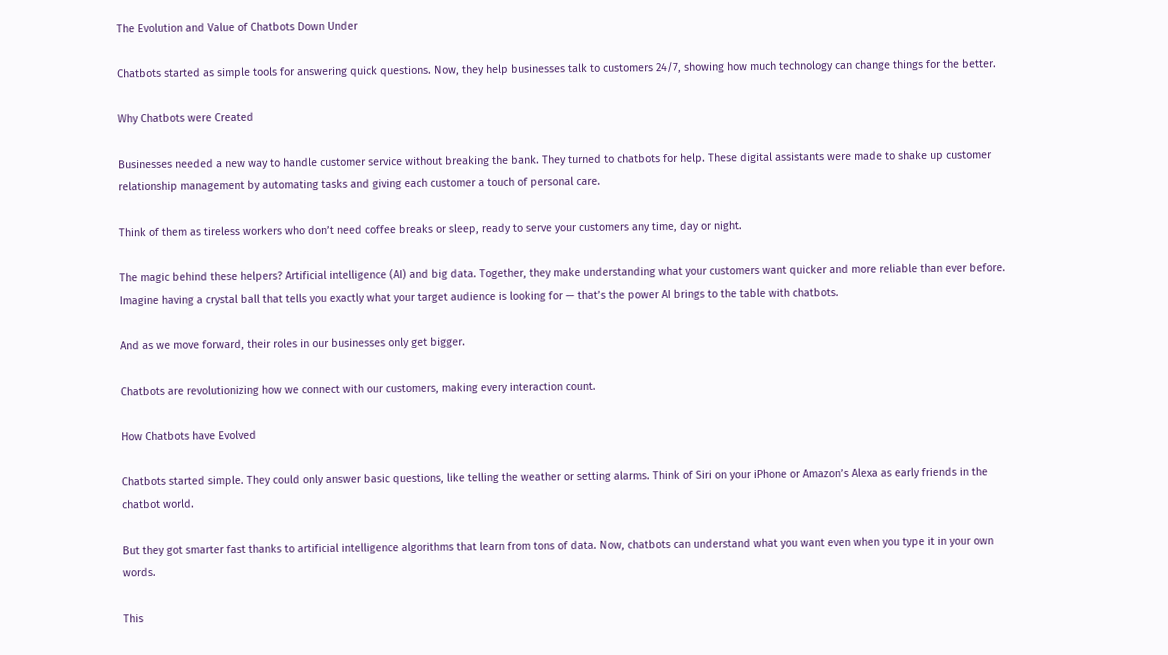The Evolution and Value of Chatbots Down Under

Chatbots started as simple tools for answering quick questions. Now, they help businesses talk to customers 24/7, showing how much technology can change things for the better.

Why Chatbots were Created

Businesses needed a new way to handle customer service without breaking the bank. They turned to chatbots for help. These digital assistants were made to shake up customer relationship management by automating tasks and giving each customer a touch of personal care.

Think of them as tireless workers who don’t need coffee breaks or sleep, ready to serve your customers any time, day or night.

The magic behind these helpers? Artificial intelligence (AI) and big data. Together, they make understanding what your customers want quicker and more reliable than ever before. Imagine having a crystal ball that tells you exactly what your target audience is looking for — that’s the power AI brings to the table with chatbots.

And as we move forward, their roles in our businesses only get bigger.

Chatbots are revolutionizing how we connect with our customers, making every interaction count.

How Chatbots have Evolved

Chatbots started simple. They could only answer basic questions, like telling the weather or setting alarms. Think of Siri on your iPhone or Amazon’s Alexa as early friends in the chatbot world.

But they got smarter fast thanks to artificial intelligence algorithms that learn from tons of data. Now, chatbots can understand what you want even when you type it in your own words.

This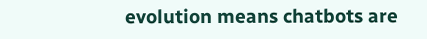evolution means chatbots are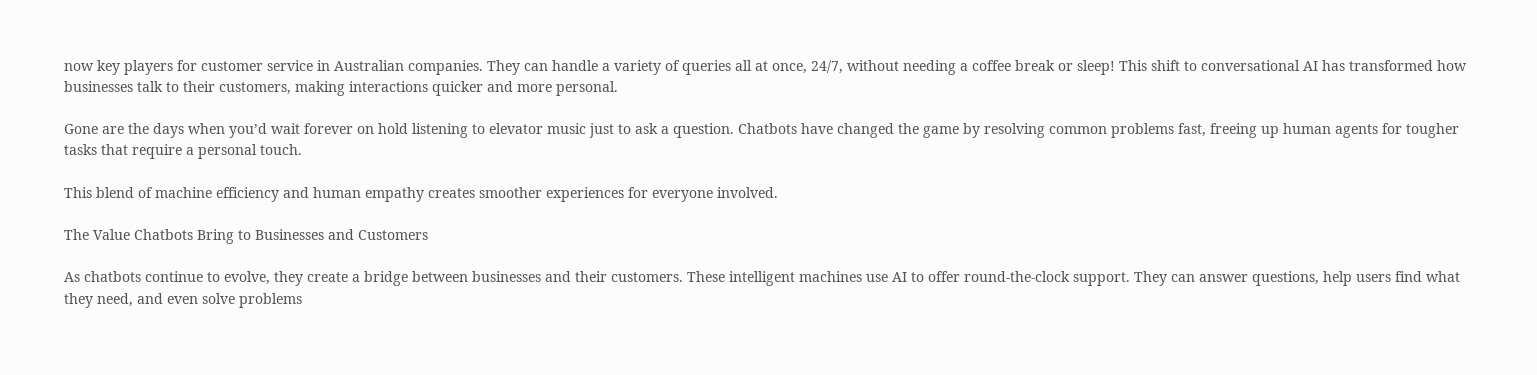now key players for customer service in Australian companies. They can handle a variety of queries all at once, 24/7, without needing a coffee break or sleep! This shift to conversational AI has transformed how businesses talk to their customers, making interactions quicker and more personal.

Gone are the days when you’d wait forever on hold listening to elevator music just to ask a question. Chatbots have changed the game by resolving common problems fast, freeing up human agents for tougher tasks that require a personal touch.

This blend of machine efficiency and human empathy creates smoother experiences for everyone involved.

The Value Chatbots Bring to Businesses and Customers

As chatbots continue to evolve, they create a bridge between businesses and their customers. These intelligent machines use AI to offer round-the-clock support. They can answer questions, help users find what they need, and even solve problems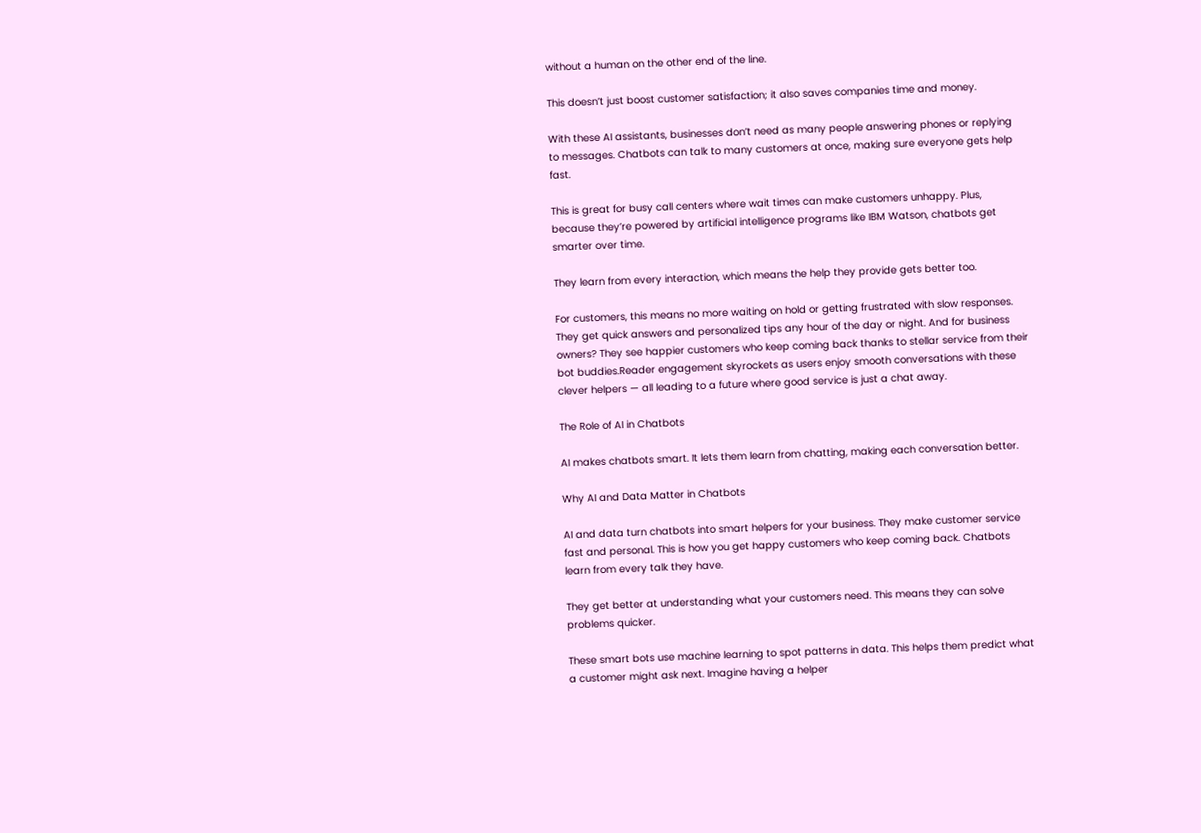without a human on the other end of the line.

This doesn’t just boost customer satisfaction; it also saves companies time and money.

With these AI assistants, businesses don’t need as many people answering phones or replying to messages. Chatbots can talk to many customers at once, making sure everyone gets help fast.

This is great for busy call centers where wait times can make customers unhappy. Plus, because they’re powered by artificial intelligence programs like IBM Watson, chatbots get smarter over time.

They learn from every interaction, which means the help they provide gets better too.

For customers, this means no more waiting on hold or getting frustrated with slow responses. They get quick answers and personalized tips any hour of the day or night. And for business owners? They see happier customers who keep coming back thanks to stellar service from their bot buddies.Reader engagement skyrockets as users enjoy smooth conversations with these clever helpers — all leading to a future where good service is just a chat away.

The Role of AI in Chatbots

AI makes chatbots smart. It lets them learn from chatting, making each conversation better.

Why AI and Data Matter in Chatbots

AI and data turn chatbots into smart helpers for your business. They make customer service fast and personal. This is how you get happy customers who keep coming back. Chatbots learn from every talk they have.

They get better at understanding what your customers need. This means they can solve problems quicker.

These smart bots use machine learning to spot patterns in data. This helps them predict what a customer might ask next. Imagine having a helper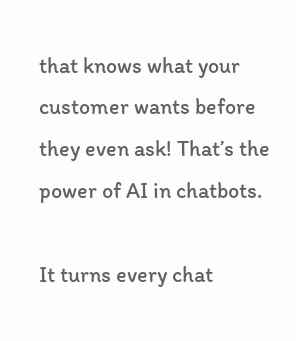that knows what your customer wants before they even ask! That’s the power of AI in chatbots.

It turns every chat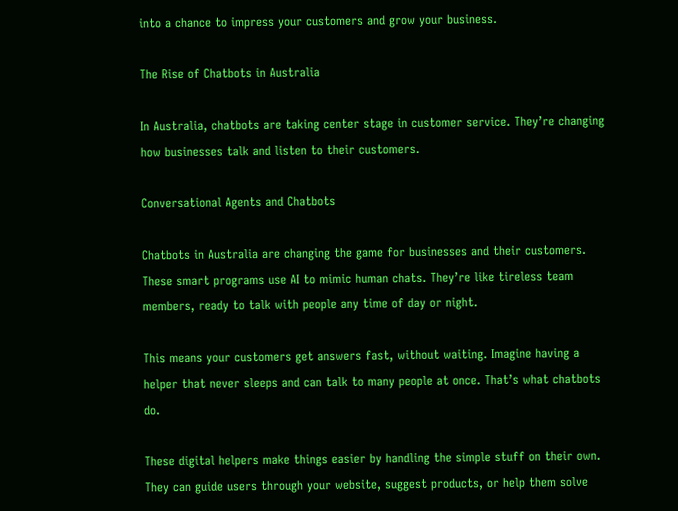into a chance to impress your customers and grow your business.

The Rise of Chatbots in Australia

In Australia, chatbots are taking center stage in customer service. They’re changing how businesses talk and listen to their customers.

Conversational Agents and Chatbots

Chatbots in Australia are changing the game for businesses and their customers. These smart programs use AI to mimic human chats. They’re like tireless team members, ready to talk with people any time of day or night.

This means your customers get answers fast, without waiting. Imagine having a helper that never sleeps and can talk to many people at once. That’s what chatbots do.

These digital helpers make things easier by handling the simple stuff on their own. They can guide users through your website, suggest products, or help them solve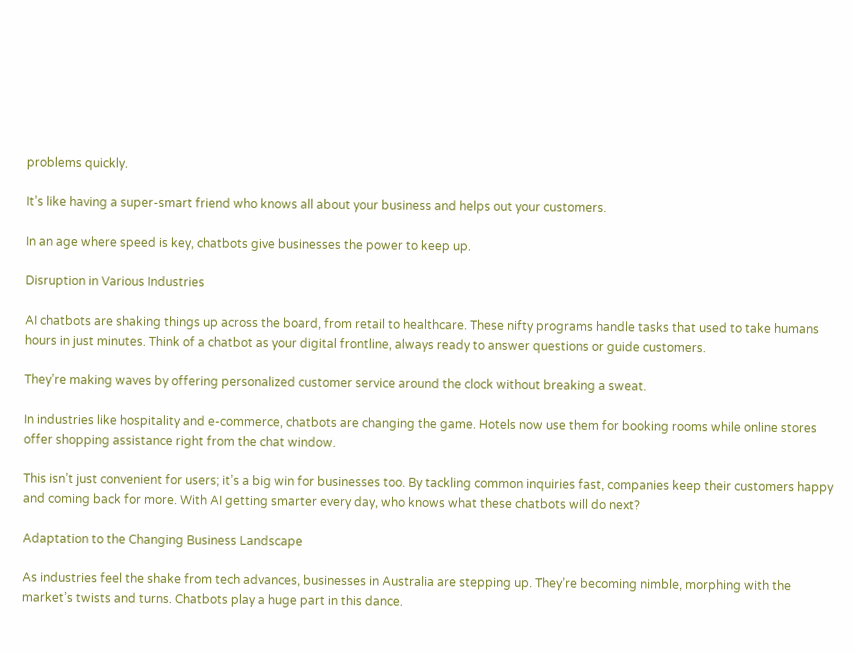problems quickly.

It’s like having a super-smart friend who knows all about your business and helps out your customers.

In an age where speed is key, chatbots give businesses the power to keep up.

Disruption in Various Industries

AI chatbots are shaking things up across the board, from retail to healthcare. These nifty programs handle tasks that used to take humans hours in just minutes. Think of a chatbot as your digital frontline, always ready to answer questions or guide customers.

They’re making waves by offering personalized customer service around the clock without breaking a sweat.

In industries like hospitality and e-commerce, chatbots are changing the game. Hotels now use them for booking rooms while online stores offer shopping assistance right from the chat window.

This isn’t just convenient for users; it’s a big win for businesses too. By tackling common inquiries fast, companies keep their customers happy and coming back for more. With AI getting smarter every day, who knows what these chatbots will do next?

Adaptation to the Changing Business Landscape

As industries feel the shake from tech advances, businesses in Australia are stepping up. They’re becoming nimble, morphing with the market’s twists and turns. Chatbots play a huge part in this dance.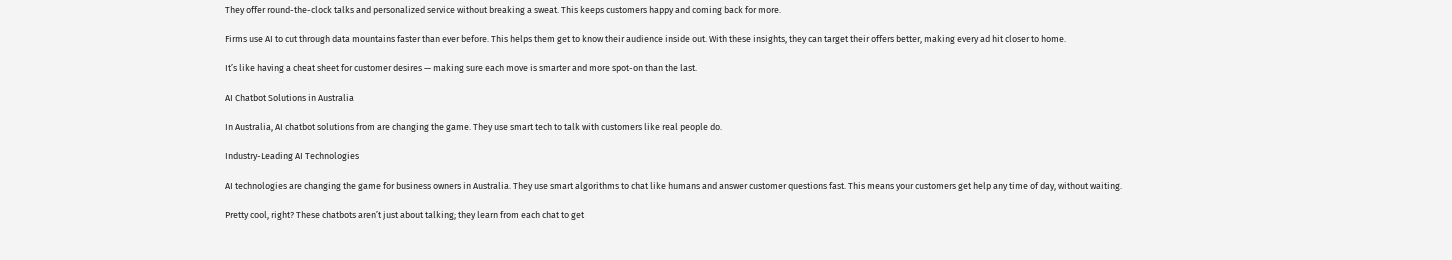They offer round-the-clock talks and personalized service without breaking a sweat. This keeps customers happy and coming back for more.

Firms use AI to cut through data mountains faster than ever before. This helps them get to know their audience inside out. With these insights, they can target their offers better, making every ad hit closer to home.

It’s like having a cheat sheet for customer desires — making sure each move is smarter and more spot-on than the last.

AI Chatbot Solutions in Australia

In Australia, AI chatbot solutions from are changing the game. They use smart tech to talk with customers like real people do.

Industry-Leading AI Technologies

AI technologies are changing the game for business owners in Australia. They use smart algorithms to chat like humans and answer customer questions fast. This means your customers get help any time of day, without waiting.

Pretty cool, right? These chatbots aren’t just about talking; they learn from each chat to get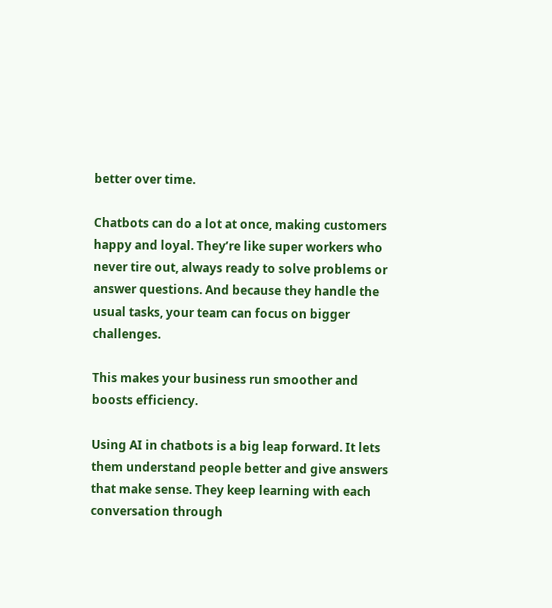better over time.

Chatbots can do a lot at once, making customers happy and loyal. They’re like super workers who never tire out, always ready to solve problems or answer questions. And because they handle the usual tasks, your team can focus on bigger challenges.

This makes your business run smoother and boosts efficiency.

Using AI in chatbots is a big leap forward. It lets them understand people better and give answers that make sense. They keep learning with each conversation through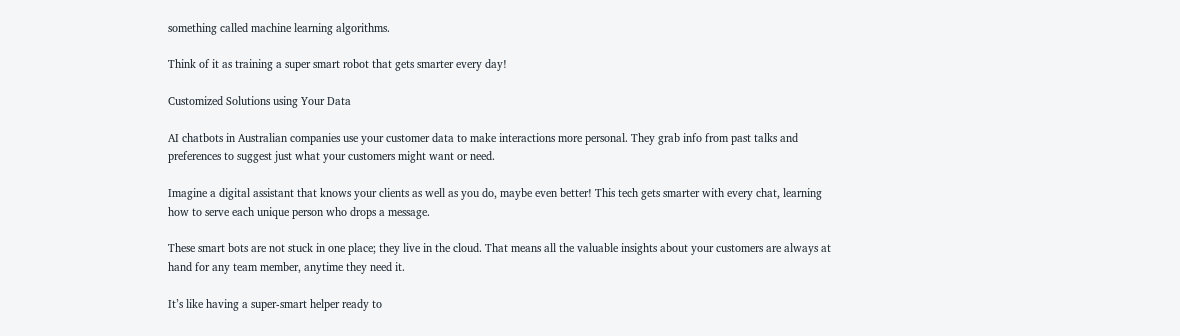something called machine learning algorithms.

Think of it as training a super smart robot that gets smarter every day!

Customized Solutions using Your Data

AI chatbots in Australian companies use your customer data to make interactions more personal. They grab info from past talks and preferences to suggest just what your customers might want or need.

Imagine a digital assistant that knows your clients as well as you do, maybe even better! This tech gets smarter with every chat, learning how to serve each unique person who drops a message.

These smart bots are not stuck in one place; they live in the cloud. That means all the valuable insights about your customers are always at hand for any team member, anytime they need it.

It’s like having a super-smart helper ready to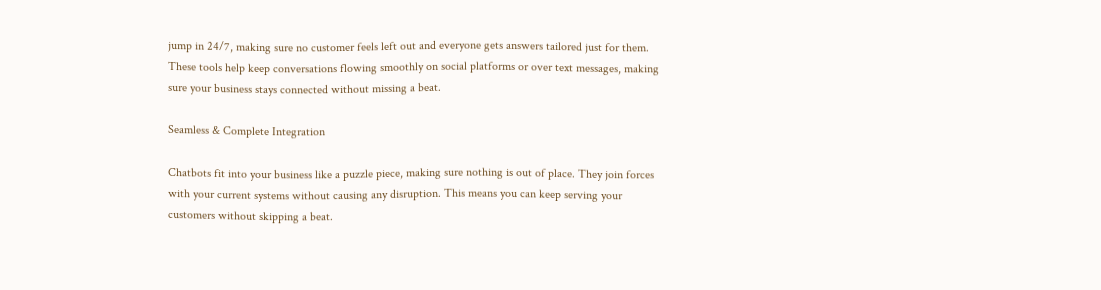jump in 24/7, making sure no customer feels left out and everyone gets answers tailored just for them. These tools help keep conversations flowing smoothly on social platforms or over text messages, making sure your business stays connected without missing a beat.

Seamless & Complete Integration

Chatbots fit into your business like a puzzle piece, making sure nothing is out of place. They join forces with your current systems without causing any disruption. This means you can keep serving your customers without skipping a beat.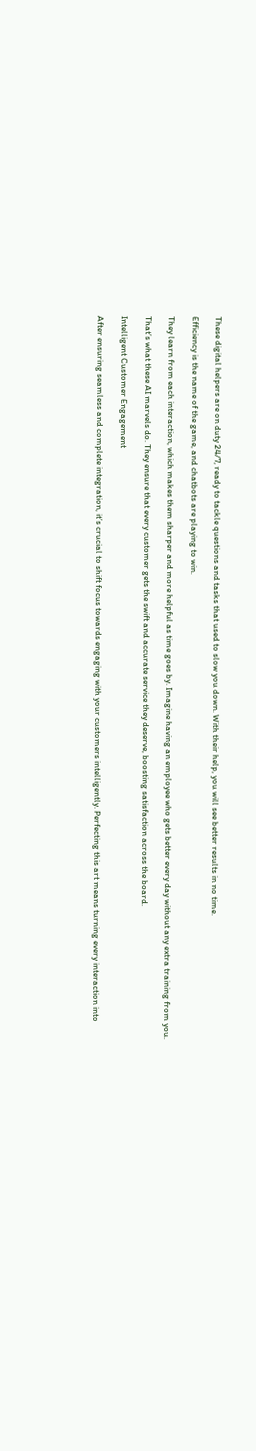These digital helpers are on duty 24/7, ready to tackle questions and tasks that used to slow you down. With their help, you will see better results in no time.

Efficiency is the name of the game, and chatbots are playing to win.

They learn from each interaction, which makes them sharper and more helpful as time goes by. Imagine having an employee who gets better every day without any extra training from you.

That’s what these AI marvels do. They ensure that every customer gets the swift and accurate service they deserve, boosting satisfaction across the board.

Intelligent Customer Engagement

After ensuring seamless and complete integration, it’s crucial to shift focus towards engaging with your customers intelligently. Perfecting this art means turning every interaction into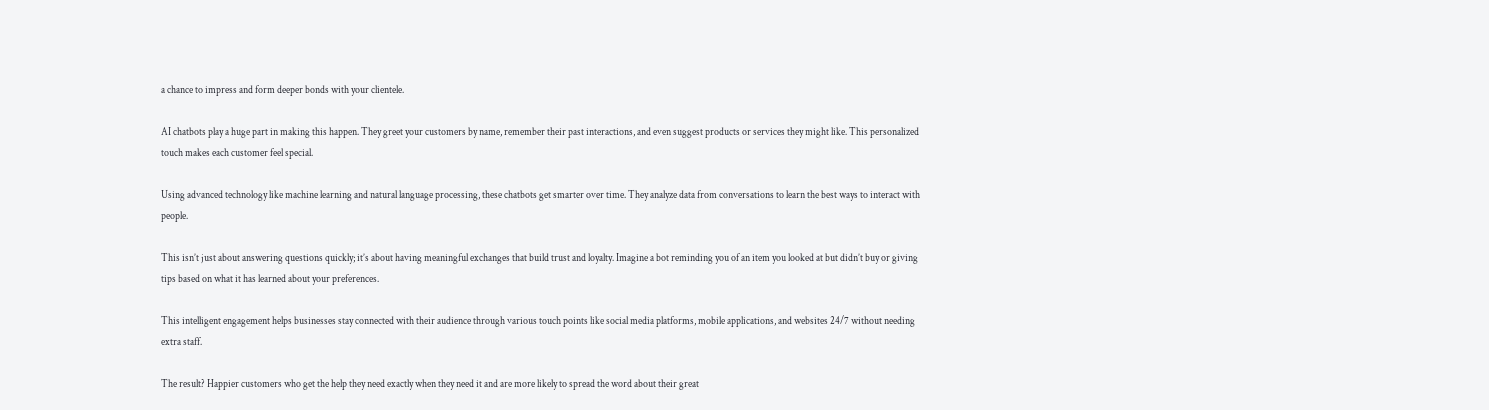a chance to impress and form deeper bonds with your clientele.

AI chatbots play a huge part in making this happen. They greet your customers by name, remember their past interactions, and even suggest products or services they might like. This personalized touch makes each customer feel special.

Using advanced technology like machine learning and natural language processing, these chatbots get smarter over time. They analyze data from conversations to learn the best ways to interact with people.

This isn’t just about answering questions quickly; it’s about having meaningful exchanges that build trust and loyalty. Imagine a bot reminding you of an item you looked at but didn’t buy or giving tips based on what it has learned about your preferences.

This intelligent engagement helps businesses stay connected with their audience through various touch points like social media platforms, mobile applications, and websites 24/7 without needing extra staff.

The result? Happier customers who get the help they need exactly when they need it and are more likely to spread the word about their great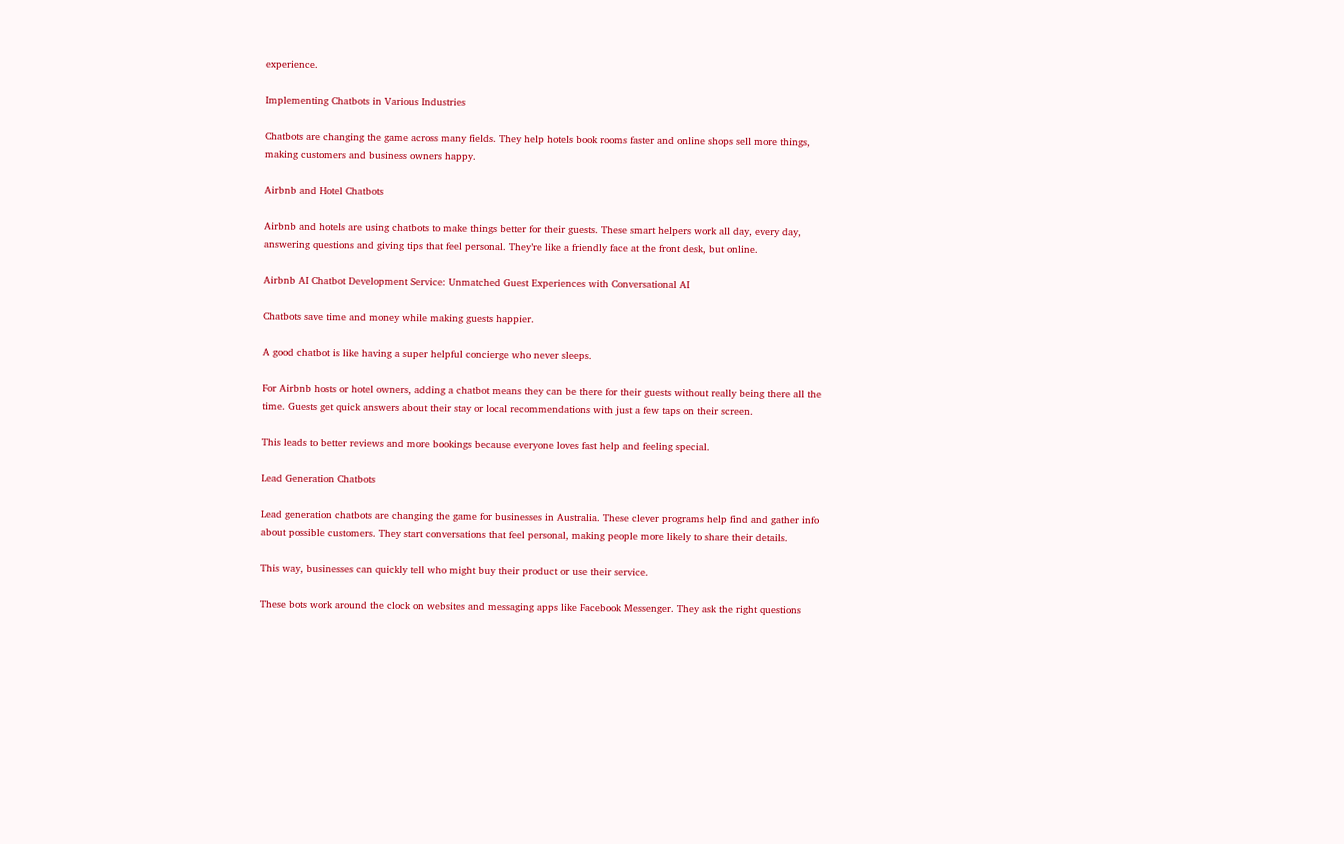experience.

Implementing Chatbots in Various Industries

Chatbots are changing the game across many fields. They help hotels book rooms faster and online shops sell more things, making customers and business owners happy.

Airbnb and Hotel Chatbots

Airbnb and hotels are using chatbots to make things better for their guests. These smart helpers work all day, every day, answering questions and giving tips that feel personal. They’re like a friendly face at the front desk, but online.

Airbnb AI Chatbot Development Service: Unmatched Guest Experiences with Conversational AI

Chatbots save time and money while making guests happier.

A good chatbot is like having a super helpful concierge who never sleeps.

For Airbnb hosts or hotel owners, adding a chatbot means they can be there for their guests without really being there all the time. Guests get quick answers about their stay or local recommendations with just a few taps on their screen.

This leads to better reviews and more bookings because everyone loves fast help and feeling special.

Lead Generation Chatbots

Lead generation chatbots are changing the game for businesses in Australia. These clever programs help find and gather info about possible customers. They start conversations that feel personal, making people more likely to share their details.

This way, businesses can quickly tell who might buy their product or use their service.

These bots work around the clock on websites and messaging apps like Facebook Messenger. They ask the right questions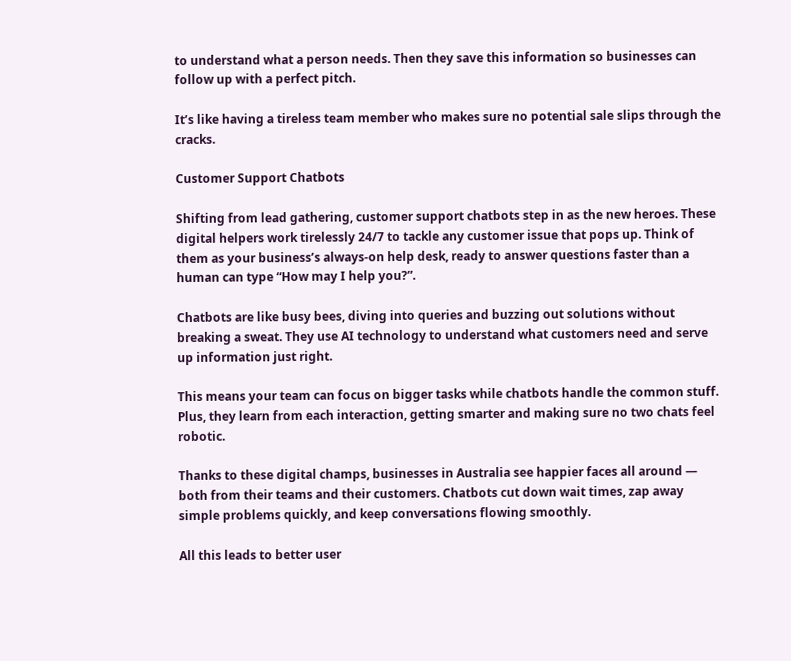to understand what a person needs. Then they save this information so businesses can follow up with a perfect pitch.

It’s like having a tireless team member who makes sure no potential sale slips through the cracks.

Customer Support Chatbots

Shifting from lead gathering, customer support chatbots step in as the new heroes. These digital helpers work tirelessly 24/7 to tackle any customer issue that pops up. Think of them as your business’s always-on help desk, ready to answer questions faster than a human can type “How may I help you?”.

Chatbots are like busy bees, diving into queries and buzzing out solutions without breaking a sweat. They use AI technology to understand what customers need and serve up information just right.

This means your team can focus on bigger tasks while chatbots handle the common stuff. Plus, they learn from each interaction, getting smarter and making sure no two chats feel robotic.

Thanks to these digital champs, businesses in Australia see happier faces all around — both from their teams and their customers. Chatbots cut down wait times, zap away simple problems quickly, and keep conversations flowing smoothly.

All this leads to better user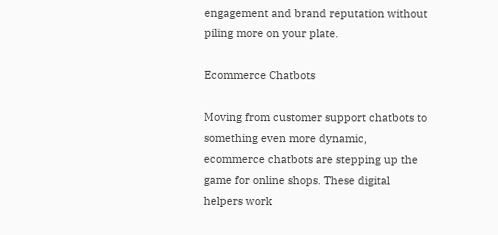engagement and brand reputation without piling more on your plate.

Ecommerce Chatbots

Moving from customer support chatbots to something even more dynamic, ecommerce chatbots are stepping up the game for online shops. These digital helpers work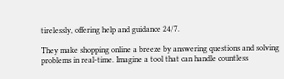tirelessly, offering help and guidance 24/7.

They make shopping online a breeze by answering questions and solving problems in real-time. Imagine a tool that can handle countless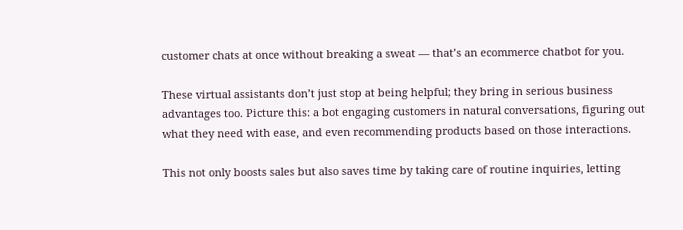customer chats at once without breaking a sweat — that’s an ecommerce chatbot for you.

These virtual assistants don’t just stop at being helpful; they bring in serious business advantages too. Picture this: a bot engaging customers in natural conversations, figuring out what they need with ease, and even recommending products based on those interactions.

This not only boosts sales but also saves time by taking care of routine inquiries, letting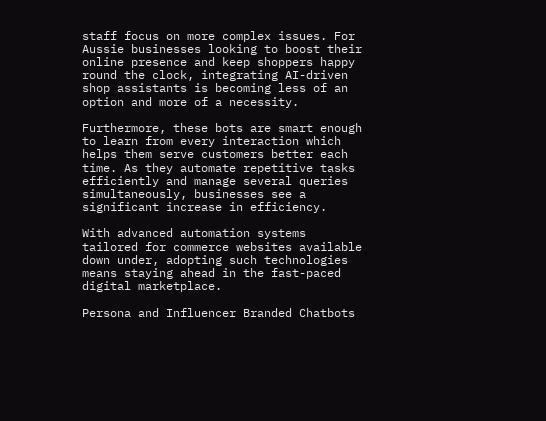staff focus on more complex issues. For Aussie businesses looking to boost their online presence and keep shoppers happy round the clock, integrating AI-driven shop assistants is becoming less of an option and more of a necessity.

Furthermore, these bots are smart enough to learn from every interaction which helps them serve customers better each time. As they automate repetitive tasks efficiently and manage several queries simultaneously, businesses see a significant increase in efficiency.

With advanced automation systems tailored for commerce websites available down under, adopting such technologies means staying ahead in the fast-paced digital marketplace.

Persona and Influencer Branded Chatbots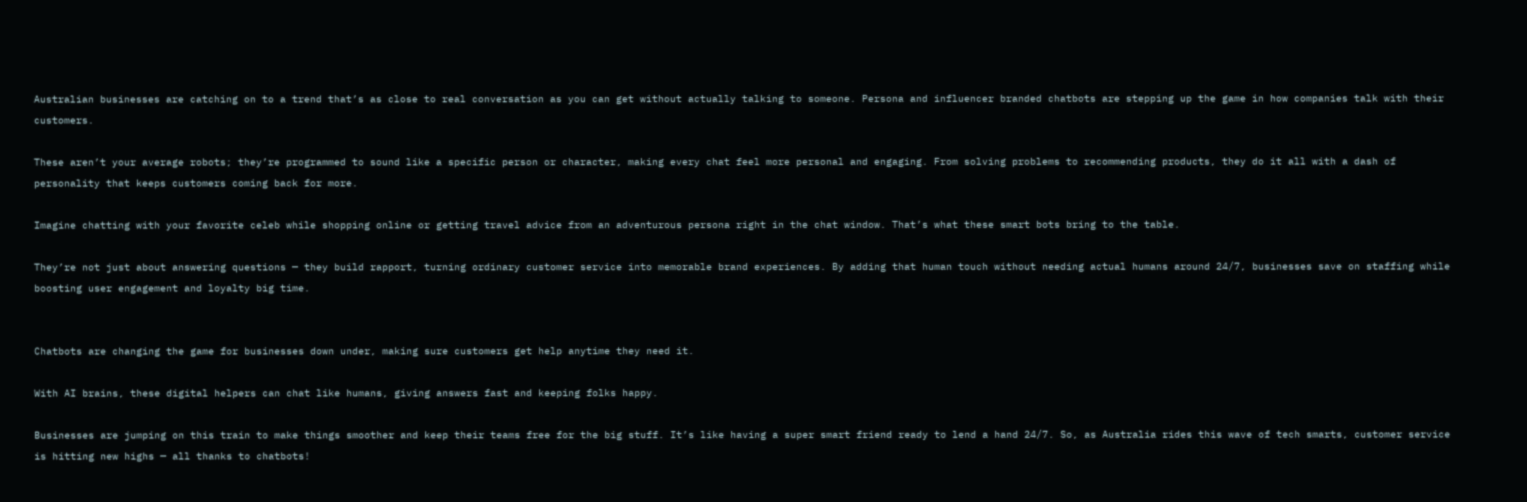Australian businesses are catching on to a trend that’s as close to real conversation as you can get without actually talking to someone. Persona and influencer branded chatbots are stepping up the game in how companies talk with their customers.

These aren’t your average robots; they’re programmed to sound like a specific person or character, making every chat feel more personal and engaging. From solving problems to recommending products, they do it all with a dash of personality that keeps customers coming back for more.

Imagine chatting with your favorite celeb while shopping online or getting travel advice from an adventurous persona right in the chat window. That’s what these smart bots bring to the table.

They’re not just about answering questions — they build rapport, turning ordinary customer service into memorable brand experiences. By adding that human touch without needing actual humans around 24/7, businesses save on staffing while boosting user engagement and loyalty big time.


Chatbots are changing the game for businesses down under, making sure customers get help anytime they need it.

With AI brains, these digital helpers can chat like humans, giving answers fast and keeping folks happy.

Businesses are jumping on this train to make things smoother and keep their teams free for the big stuff. It’s like having a super smart friend ready to lend a hand 24/7. So, as Australia rides this wave of tech smarts, customer service is hitting new highs — all thanks to chatbots!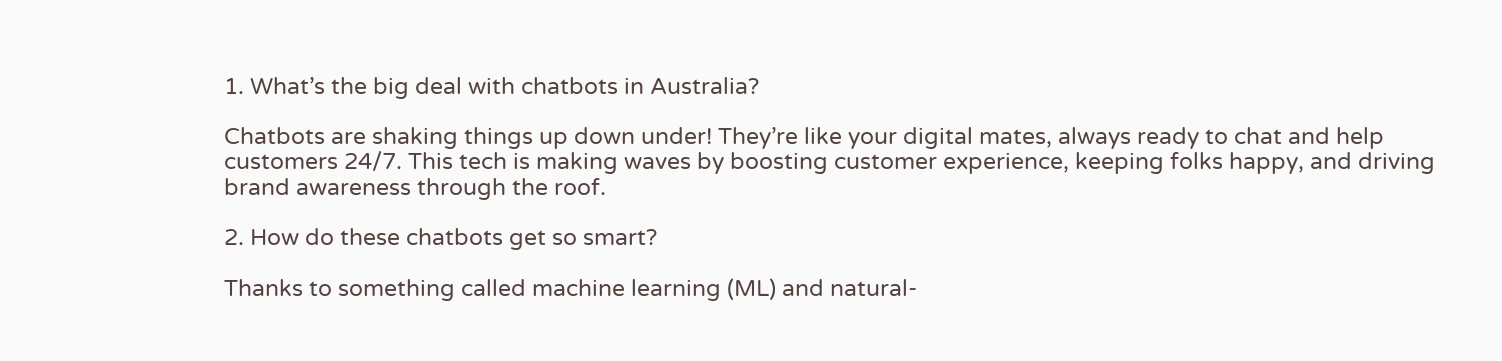1. What’s the big deal with chatbots in Australia?

Chatbots are shaking things up down under! They’re like your digital mates, always ready to chat and help customers 24/7. This tech is making waves by boosting customer experience, keeping folks happy, and driving brand awareness through the roof.

2. How do these chatbots get so smart?

Thanks to something called machine learning (ML) and natural-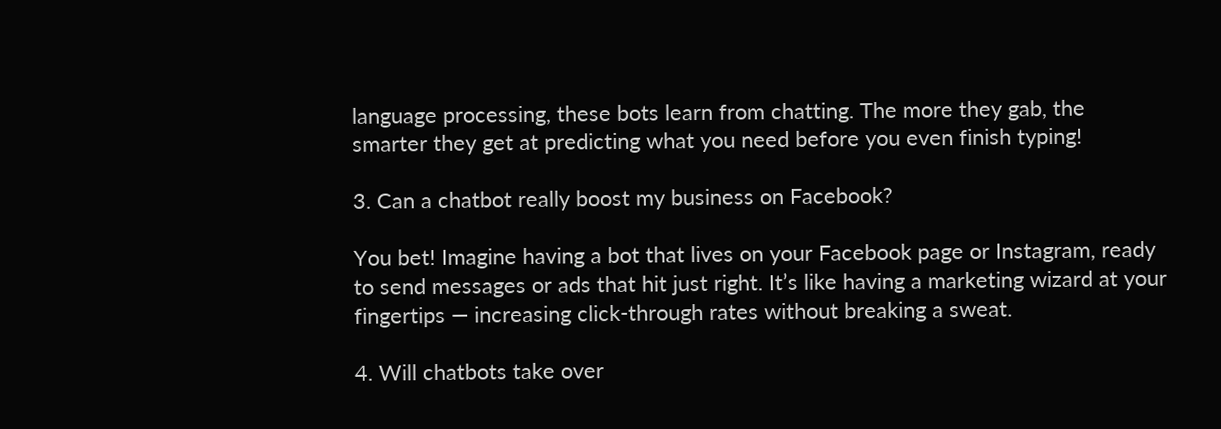language processing, these bots learn from chatting. The more they gab, the smarter they get at predicting what you need before you even finish typing!

3. Can a chatbot really boost my business on Facebook?

You bet! Imagine having a bot that lives on your Facebook page or Instagram, ready to send messages or ads that hit just right. It’s like having a marketing wizard at your fingertips — increasing click-through rates without breaking a sweat.

4. Will chatbots take over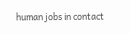human jobs in contact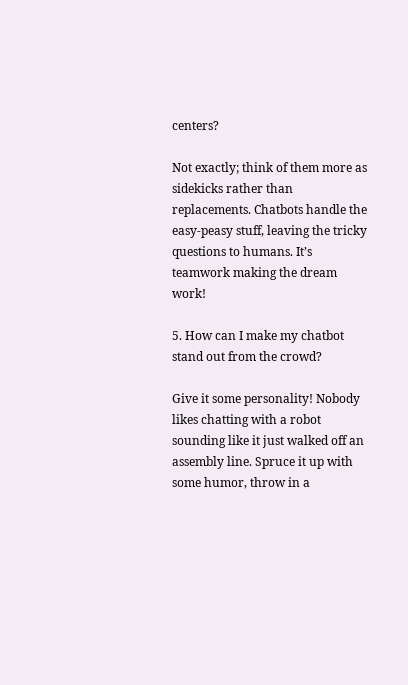centers?

Not exactly; think of them more as sidekicks rather than replacements. Chatbots handle the easy-peasy stuff, leaving the tricky questions to humans. It’s teamwork making the dream work!

5. How can I make my chatbot stand out from the crowd?

Give it some personality! Nobody likes chatting with a robot sounding like it just walked off an assembly line. Spruce it up with some humor, throw in a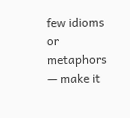few idioms or metaphors — make it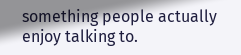something people actually enjoy talking to.